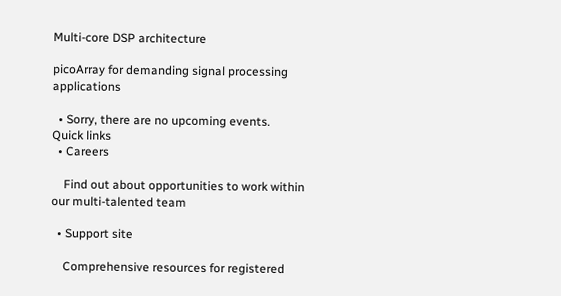Multi-core DSP architecture

picoArray for demanding signal processing applications

  • Sorry, there are no upcoming events.
Quick links
  • Careers

    Find out about opportunities to work within our multi-talented team

  • Support site

    Comprehensive resources for registered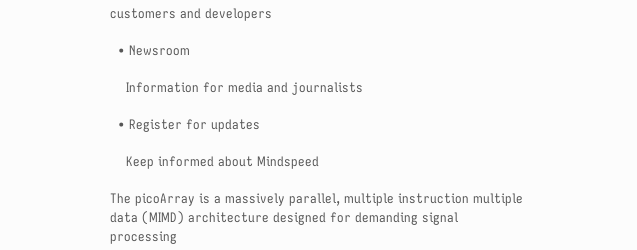customers and developers

  • Newsroom

    Information for media and journalists

  • Register for updates

    Keep informed about Mindspeed

The picoArray is a massively parallel, multiple instruction multiple data (MIMD) architecture designed for demanding signal processing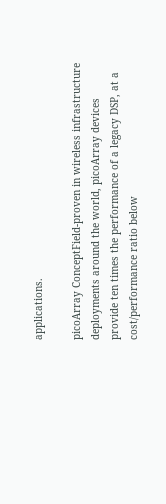applications.

picoArray ConceptField-proven in wireless infrastructure deployments around the world, picoArray devices provide ten times the performance of a legacy DSP, at a cost/performance ratio below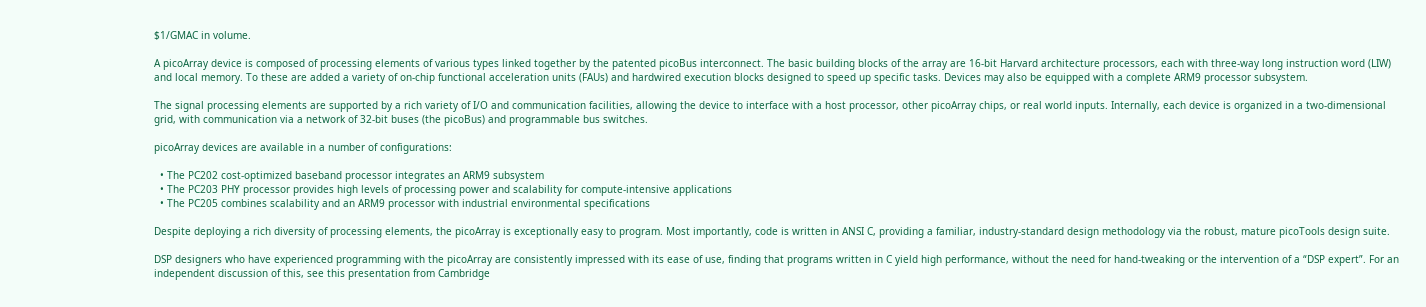$1/GMAC in volume.

A picoArray device is composed of processing elements of various types linked together by the patented picoBus interconnect. The basic building blocks of the array are 16-bit Harvard architecture processors, each with three-way long instruction word (LIW) and local memory. To these are added a variety of on-chip functional acceleration units (FAUs) and hardwired execution blocks designed to speed up specific tasks. Devices may also be equipped with a complete ARM9 processor subsystem.

The signal processing elements are supported by a rich variety of I/O and communication facilities, allowing the device to interface with a host processor, other picoArray chips, or real world inputs. Internally, each device is organized in a two-dimensional grid, with communication via a network of 32-bit buses (the picoBus) and programmable bus switches.

picoArray devices are available in a number of configurations:

  • The PC202 cost-optimized baseband processor integrates an ARM9 subsystem
  • The PC203 PHY processor provides high levels of processing power and scalability for compute-intensive applications
  • The PC205 combines scalability and an ARM9 processor with industrial environmental specifications

Despite deploying a rich diversity of processing elements, the picoArray is exceptionally easy to program. Most importantly, code is written in ANSI C, providing a familiar, industry-standard design methodology via the robust, mature picoTools design suite.

DSP designers who have experienced programming with the picoArray are consistently impressed with its ease of use, finding that programs written in C yield high performance, without the need for hand-tweaking or the intervention of a “DSP expert”. For an independent discussion of this, see this presentation from Cambridge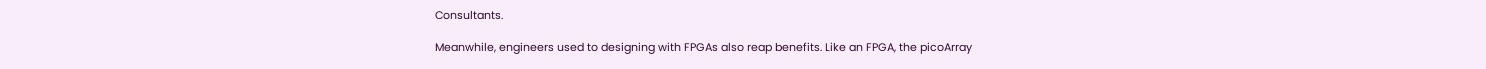Consultants.

Meanwhile, engineers used to designing with FPGAs also reap benefits. Like an FPGA, the picoArray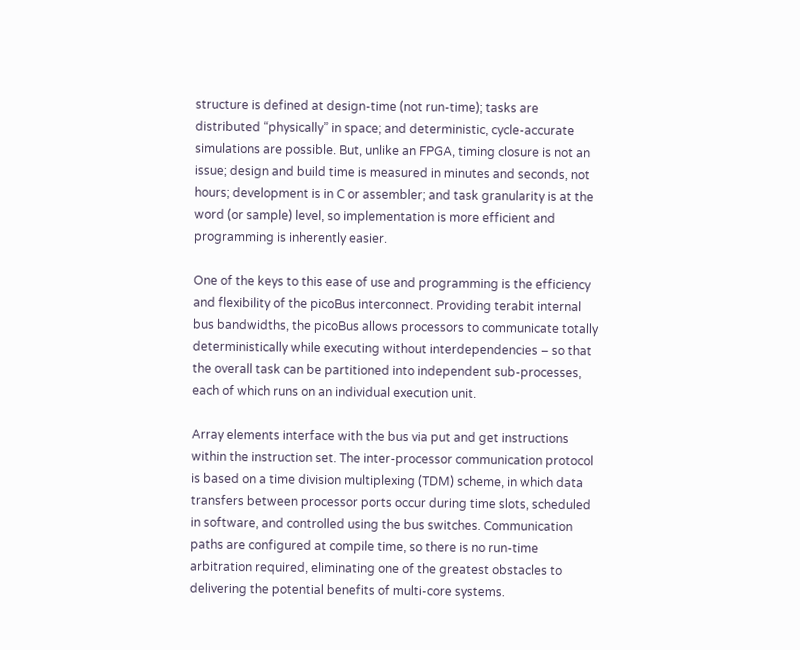structure is defined at design-time (not run-time); tasks are distributed “physically” in space; and deterministic, cycle-accurate simulations are possible. But, unlike an FPGA, timing closure is not an issue; design and build time is measured in minutes and seconds, not hours; development is in C or assembler; and task granularity is at the word (or sample) level, so implementation is more efficient and programming is inherently easier.

One of the keys to this ease of use and programming is the efficiency and flexibility of the picoBus interconnect. Providing terabit internal bus bandwidths, the picoBus allows processors to communicate totally deterministically while executing without interdependencies – so that the overall task can be partitioned into independent sub-processes, each of which runs on an individual execution unit.

Array elements interface with the bus via put and get instructions within the instruction set. The inter-processor communication protocol is based on a time division multiplexing (TDM) scheme, in which data transfers between processor ports occur during time slots, scheduled in software, and controlled using the bus switches. Communication paths are configured at compile time, so there is no run-time arbitration required, eliminating one of the greatest obstacles to delivering the potential benefits of multi-core systems.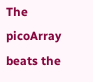The picoArray beats the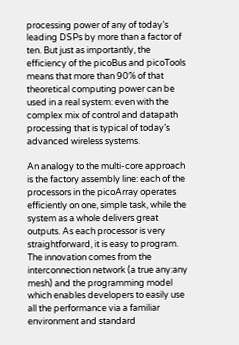processing power of any of today’s leading DSPs by more than a factor of ten. But just as importantly, the efficiency of the picoBus and picoTools means that more than 90% of that theoretical computing power can be used in a real system: even with the complex mix of control and datapath processing that is typical of today’s advanced wireless systems.

An analogy to the multi-core approach is the factory assembly line: each of the processors in the picoArray operates efficiently on one, simple task, while the system as a whole delivers great outputs. As each processor is very straightforward, it is easy to program. The innovation comes from the interconnection network (a true any:any mesh) and the programming model which enables developers to easily use all the performance via a familiar environment and standard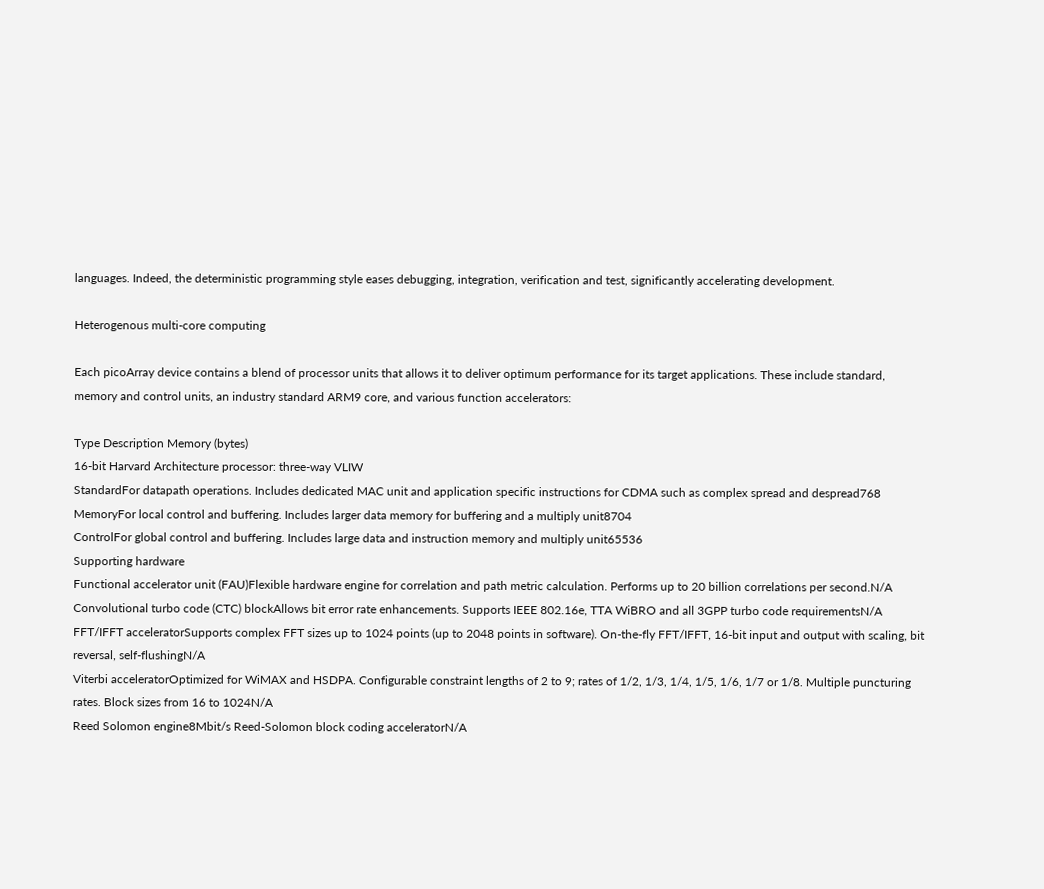languages. Indeed, the deterministic programming style eases debugging, integration, verification and test, significantly accelerating development.

Heterogenous multi-core computing

Each picoArray device contains a blend of processor units that allows it to deliver optimum performance for its target applications. These include standard, memory and control units, an industry standard ARM9 core, and various function accelerators:

Type Description Memory (bytes)
16-bit Harvard Architecture processor: three-way VLIW
StandardFor datapath operations. Includes dedicated MAC unit and application specific instructions for CDMA such as complex spread and despread768
MemoryFor local control and buffering. Includes larger data memory for buffering and a multiply unit8704
ControlFor global control and buffering. Includes large data and instruction memory and multiply unit65536
Supporting hardware
Functional accelerator unit (FAU)Flexible hardware engine for correlation and path metric calculation. Performs up to 20 billion correlations per second.N/A
Convolutional turbo code (CTC) blockAllows bit error rate enhancements. Supports IEEE 802.16e, TTA WiBRO and all 3GPP turbo code requirementsN/A
FFT/IFFT acceleratorSupports complex FFT sizes up to 1024 points (up to 2048 points in software). On-the-fly FFT/IFFT, 16-bit input and output with scaling, bit reversal, self-flushingN/A
Viterbi acceleratorOptimized for WiMAX and HSDPA. Configurable constraint lengths of 2 to 9; rates of 1/2, 1/3, 1/4, 1/5, 1/6, 1/7 or 1/8. Multiple puncturing rates. Block sizes from 16 to 1024N/A
Reed Solomon engine8Mbit/s Reed-Solomon block coding acceleratorN/A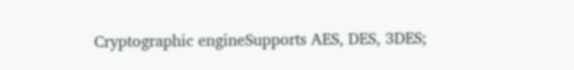Cryptographic engineSupports AES, DES, 3DES;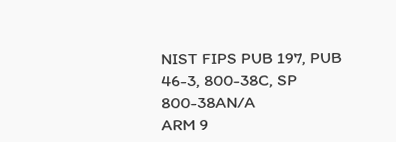NIST FIPS PUB 197, PUB 46-3, 800-38C, SP 800-38AN/A
ARM 9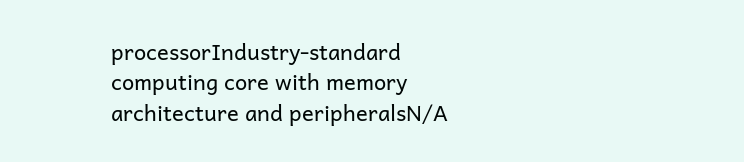processorIndustry-standard computing core with memory architecture and peripheralsN/A